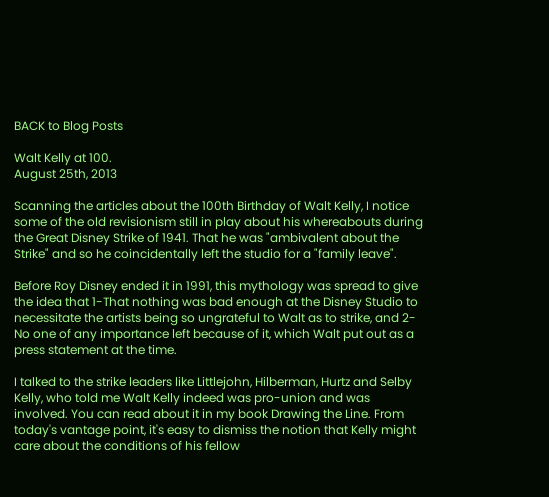BACK to Blog Posts

Walt Kelly at 100.
August 25th, 2013

Scanning the articles about the 100th Birthday of Walt Kelly, I notice some of the old revisionism still in play about his whereabouts during the Great Disney Strike of 1941. That he was "ambivalent about the Strike" and so he coincidentally left the studio for a "family leave".

Before Roy Disney ended it in 1991, this mythology was spread to give the idea that 1-That nothing was bad enough at the Disney Studio to necessitate the artists being so ungrateful to Walt as to strike, and 2- No one of any importance left because of it, which Walt put out as a press statement at the time.

I talked to the strike leaders like Littlejohn, Hilberman, Hurtz and Selby Kelly, who told me Walt Kelly indeed was pro-union and was involved. You can read about it in my book Drawing the Line. From today's vantage point, it's easy to dismiss the notion that Kelly might care about the conditions of his fellow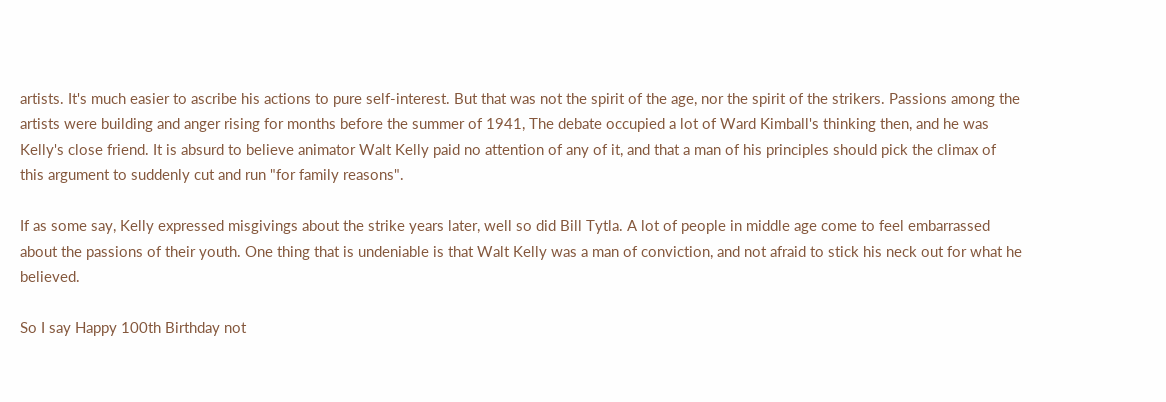artists. It's much easier to ascribe his actions to pure self-interest. But that was not the spirit of the age, nor the spirit of the strikers. Passions among the artists were building and anger rising for months before the summer of 1941, The debate occupied a lot of Ward Kimball's thinking then, and he was Kelly's close friend. It is absurd to believe animator Walt Kelly paid no attention of any of it, and that a man of his principles should pick the climax of this argument to suddenly cut and run "for family reasons".

If as some say, Kelly expressed misgivings about the strike years later, well so did Bill Tytla. A lot of people in middle age come to feel embarrassed about the passions of their youth. One thing that is undeniable is that Walt Kelly was a man of conviction, and not afraid to stick his neck out for what he believed.

So I say Happy 100th Birthday not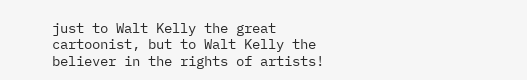just to Walt Kelly the great cartoonist, but to Walt Kelly the believer in the rights of artists!